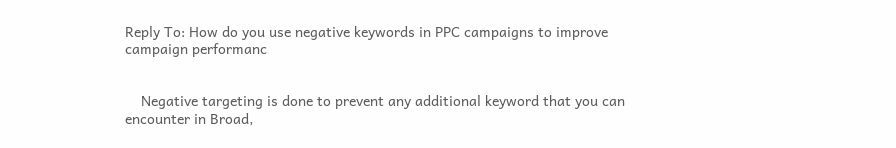Reply To: How do you use negative keywords in PPC campaigns to improve campaign performanc


    Negative targeting is done to prevent any additional keyword that you can encounter in Broad,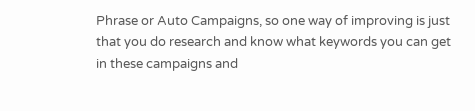Phrase or Auto Campaigns, so one way of improving is just that you do research and know what keywords you can get in these campaigns and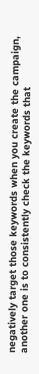negatively target those keywords when you create the campaign, another one is to consistently check the keywords that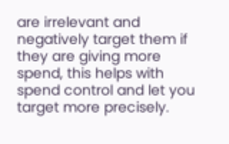are irrelevant and negatively target them if they are giving more spend, this helps with spend control and let you target more precisely.